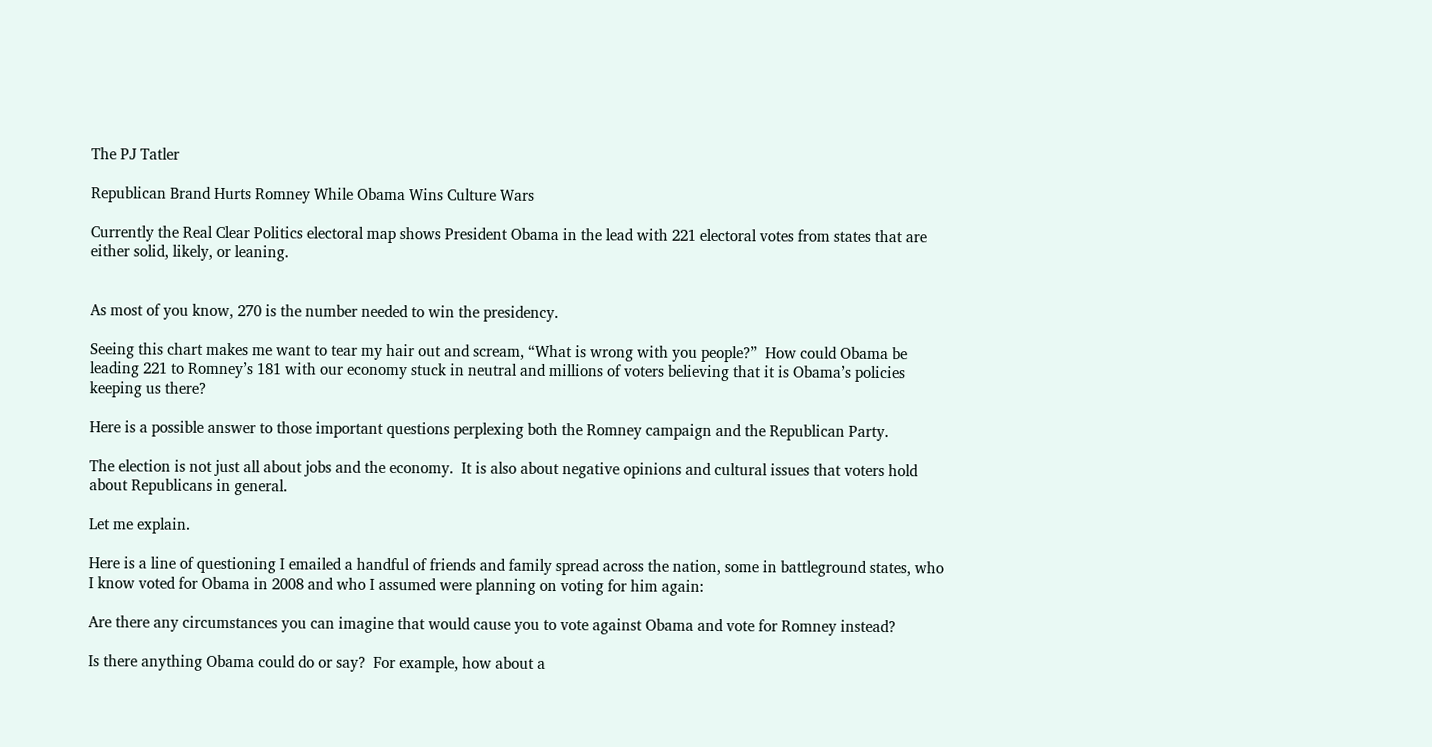The PJ Tatler

Republican Brand Hurts Romney While Obama Wins Culture Wars

Currently the Real Clear Politics electoral map shows President Obama in the lead with 221 electoral votes from states that are either solid, likely, or leaning.


As most of you know, 270 is the number needed to win the presidency.

Seeing this chart makes me want to tear my hair out and scream, “What is wrong with you people?”  How could Obama be leading 221 to Romney’s 181 with our economy stuck in neutral and millions of voters believing that it is Obama’s policies keeping us there?

Here is a possible answer to those important questions perplexing both the Romney campaign and the Republican Party.

The election is not just all about jobs and the economy.  It is also about negative opinions and cultural issues that voters hold about Republicans in general.

Let me explain.

Here is a line of questioning I emailed a handful of friends and family spread across the nation, some in battleground states, who I know voted for Obama in 2008 and who I assumed were planning on voting for him again:

Are there any circumstances you can imagine that would cause you to vote against Obama and vote for Romney instead?

Is there anything Obama could do or say?  For example, how about a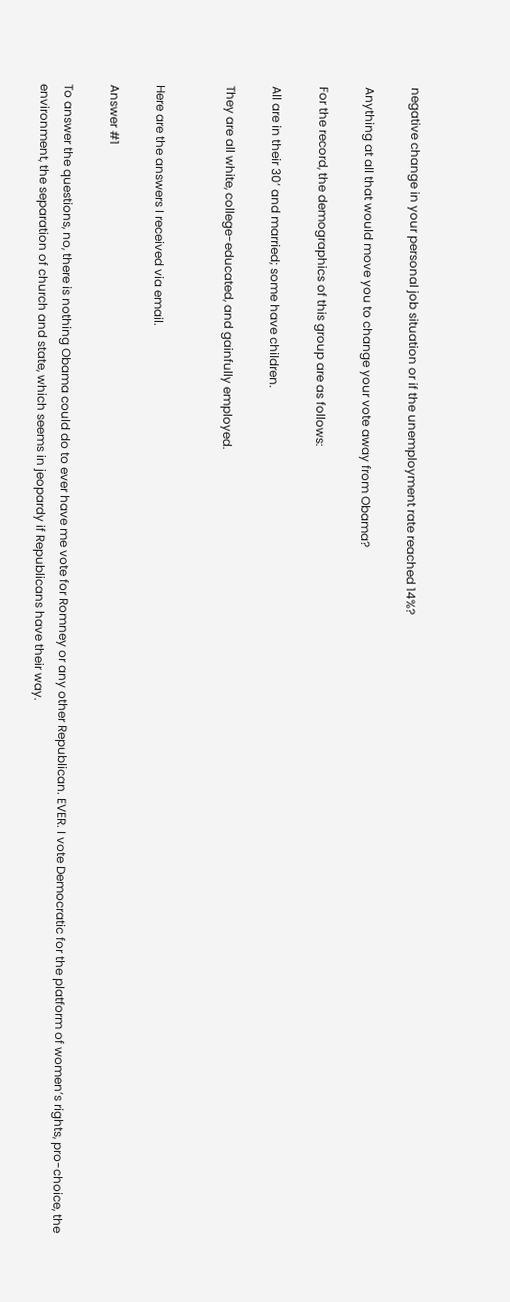negative change in your personal job situation or if the unemployment rate reached 14%?

Anything at all that would move you to change your vote away from Obama?

For the record, the demographics of this group are as follows:

All are in their 30’ and married; some have children.

They are all white, college-educated, and gainfully employed.


Here are the answers I received via email.

Answer #1

To answer the questions, no, there is nothing Obama could do to ever have me vote for Romney or any other Republican. EVER. I vote Democratic for the platform of women’s rights, pro-choice, the environment, the separation of church and state, which seems in jeopardy if Republicans have their way.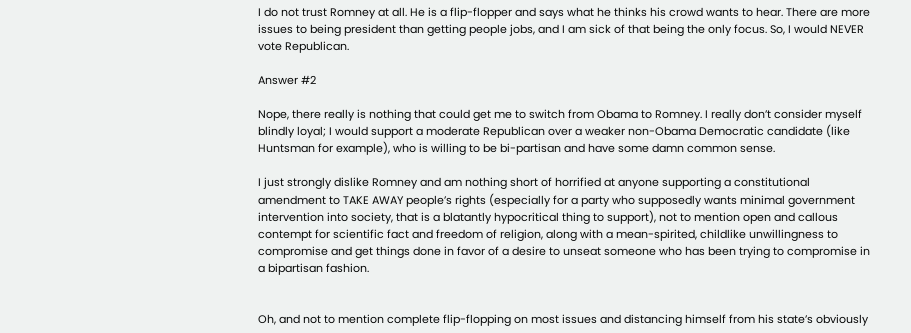I do not trust Romney at all. He is a flip-flopper and says what he thinks his crowd wants to hear. There are more issues to being president than getting people jobs, and I am sick of that being the only focus. So, I would NEVER vote Republican.

Answer #2

Nope, there really is nothing that could get me to switch from Obama to Romney. I really don’t consider myself blindly loyal; I would support a moderate Republican over a weaker non-Obama Democratic candidate (like Huntsman for example), who is willing to be bi-partisan and have some damn common sense.

I just strongly dislike Romney and am nothing short of horrified at anyone supporting a constitutional amendment to TAKE AWAY people’s rights (especially for a party who supposedly wants minimal government intervention into society, that is a blatantly hypocritical thing to support), not to mention open and callous contempt for scientific fact and freedom of religion, along with a mean-spirited, childlike unwillingness to compromise and get things done in favor of a desire to unseat someone who has been trying to compromise in a bipartisan fashion.


Oh, and not to mention complete flip-flopping on most issues and distancing himself from his state’s obviously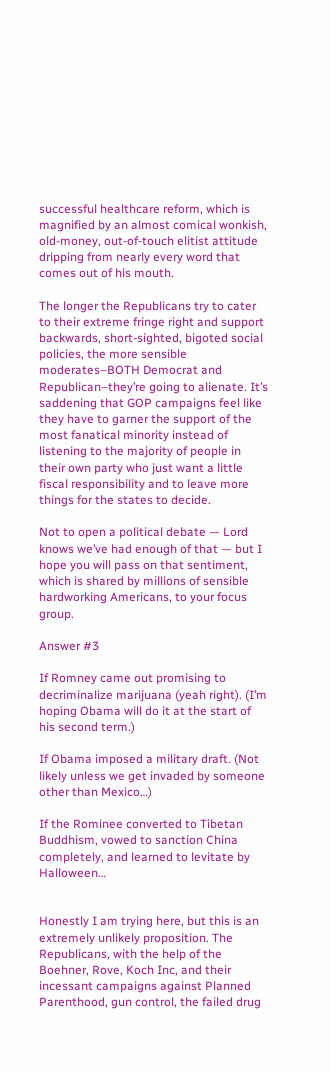successful healthcare reform, which is magnified by an almost comical wonkish, old-money, out-of-touch elitist attitude dripping from nearly every word that comes out of his mouth.

The longer the Republicans try to cater to their extreme fringe right and support backwards, short-sighted, bigoted social policies, the more sensible moderates–BOTH Democrat and Republican–they’re going to alienate. It’s saddening that GOP campaigns feel like they have to garner the support of the most fanatical minority instead of listening to the majority of people in their own party who just want a little fiscal responsibility and to leave more things for the states to decide.

Not to open a political debate — Lord knows we’ve had enough of that — but I hope you will pass on that sentiment, which is shared by millions of sensible hardworking Americans, to your focus group.

Answer #3

If Romney came out promising to decriminalize marijuana (yeah right). (I’m hoping Obama will do it at the start of his second term.)

If Obama imposed a military draft. (Not likely unless we get invaded by someone other than Mexico…)

If the Rominee converted to Tibetan Buddhism, vowed to sanction China completely, and learned to levitate by Halloween…


Honestly I am trying here, but this is an extremely unlikely proposition. The Republicans, with the help of the Boehner, Rove, Koch Inc, and their incessant campaigns against Planned Parenthood, gun control, the failed drug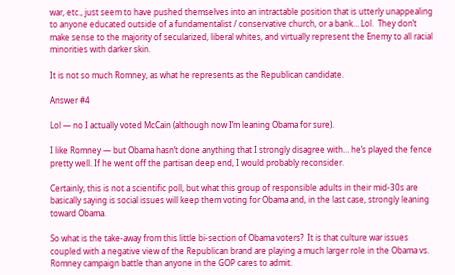war, etc., just seem to have pushed themselves into an intractable position that is utterly unappealing to anyone educated outside of a fundamentalist / conservative church, or a bank… Lol.  They don’t make sense to the majority of secularized, liberal whites, and virtually represent the Enemy to all racial minorities with darker skin.

It is not so much Romney, as what he represents as the Republican candidate.

Answer #4

Lol — no I actually voted McCain (although now I’m leaning Obama for sure).

I like Romney — but Obama hasn’t done anything that I strongly disagree with… he’s played the fence pretty well. If he went off the partisan deep end, I would probably reconsider.

Certainly, this is not a scientific poll, but what this group of responsible adults in their mid-30s are basically saying is social issues will keep them voting for Obama and, in the last case, strongly leaning toward Obama.

So what is the take-away from this little bi-section of Obama voters?  It is that culture war issues coupled with a negative view of the Republican brand are playing a much larger role in the Obama vs. Romney campaign battle than anyone in the GOP cares to admit.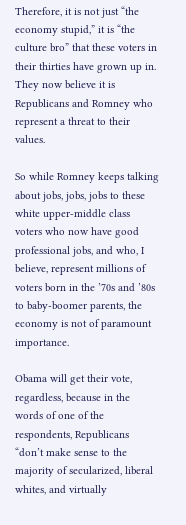Therefore, it is not just “the economy stupid,” it is “the culture bro” that these voters in their thirties have grown up in. They now believe it is Republicans and Romney who represent a threat to their values.

So while Romney keeps talking about jobs, jobs, jobs to these white upper-middle class voters who now have good professional jobs, and who, I believe, represent millions of voters born in the ’70s and ’80s to baby-boomer parents, the economy is not of paramount importance.

Obama will get their vote, regardless, because in the words of one of the respondents, Republicans  “don’t make sense to the majority of secularized, liberal whites, and virtually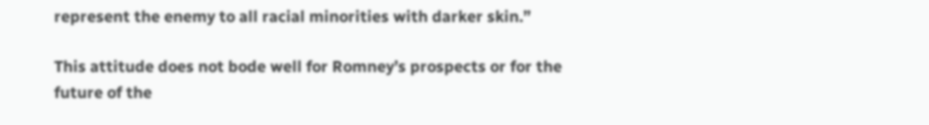represent the enemy to all racial minorities with darker skin.”

This attitude does not bode well for Romney’s prospects or for the future of the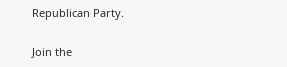Republican Party.

Join the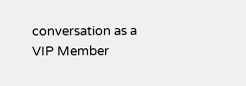conversation as a VIP Member